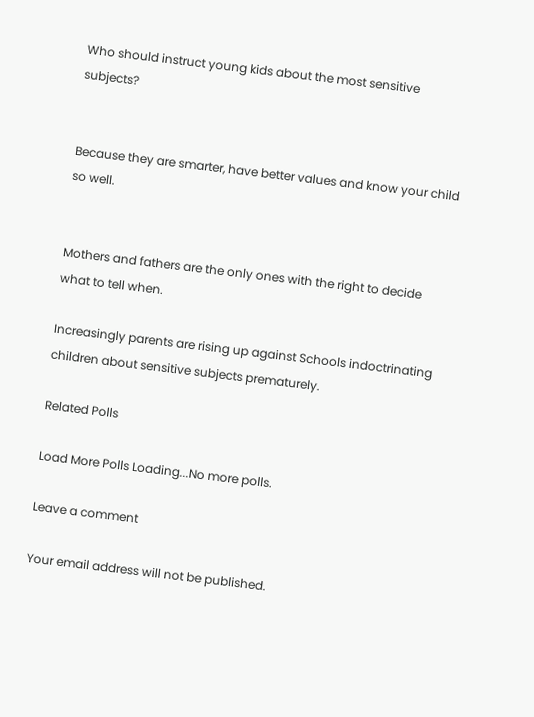Who should instruct young kids about the most sensitive subjects?


Because they are smarter, have better values and know your child so well.


Mothers and fathers are the only ones with the right to decide what to tell when.

Increasingly parents are rising up against Schools indoctrinating children about sensitive subjects prematurely.

Related Polls

Load More Polls Loading...No more polls.

Leave a comment

Your email address will not be published.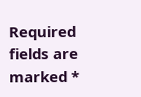Required fields are marked *